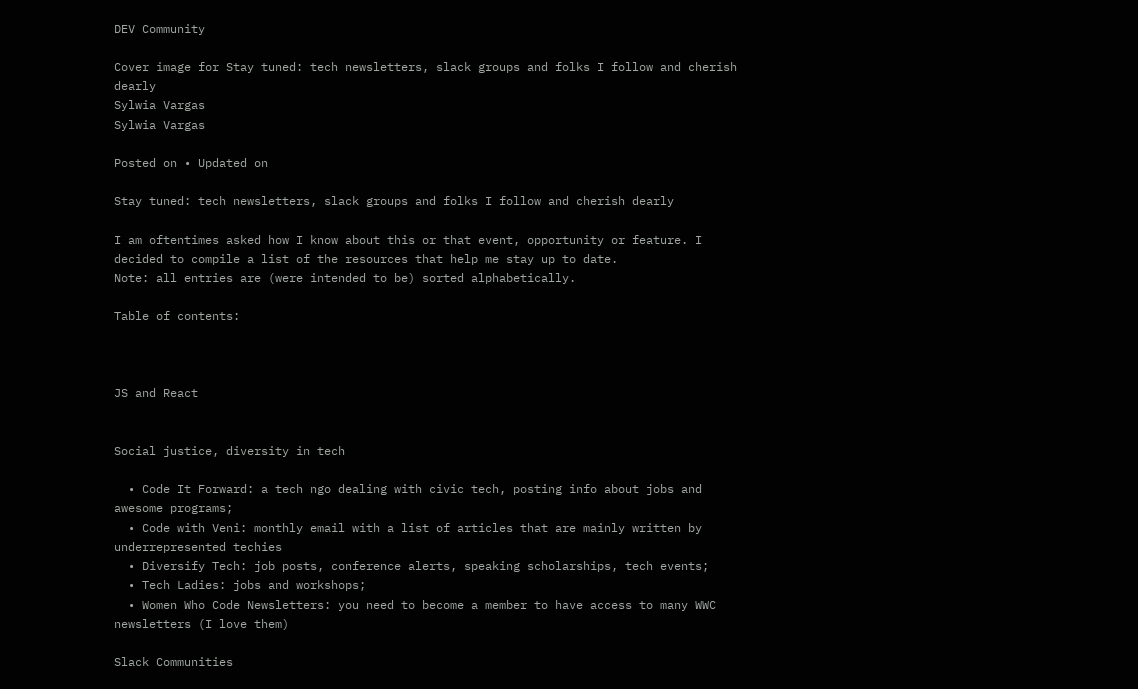DEV Community

Cover image for Stay tuned: tech newsletters, slack groups and folks I follow and cherish dearly
Sylwia Vargas
Sylwia Vargas

Posted on • Updated on

Stay tuned: tech newsletters, slack groups and folks I follow and cherish dearly

I am oftentimes asked how I know about this or that event, opportunity or feature. I decided to compile a list of the resources that help me stay up to date.
Note: all entries are (were intended to be) sorted alphabetically.

Table of contents:



JS and React


Social justice, diversity in tech

  • Code It Forward: a tech ngo dealing with civic tech, posting info about jobs and awesome programs;
  • Code with Veni: monthly email with a list of articles that are mainly written by underrepresented techies
  • Diversify Tech: job posts, conference alerts, speaking scholarships, tech events;
  • Tech Ladies: jobs and workshops;
  • Women Who Code Newsletters: you need to become a member to have access to many WWC newsletters (I love them)

Slack Communities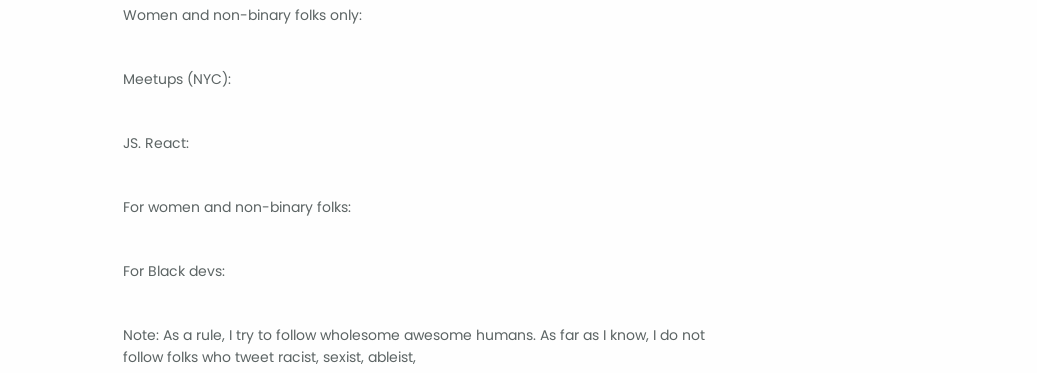Women and non-binary folks only:


Meetups (NYC):


JS. React:


For women and non-binary folks:


For Black devs:


Note: As a rule, I try to follow wholesome awesome humans. As far as I know, I do not follow folks who tweet racist, sexist, ableist,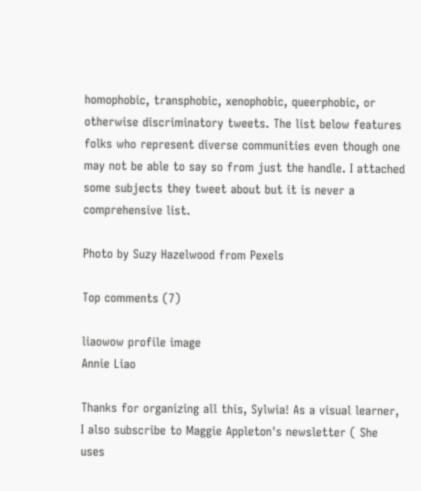homophobic, transphobic, xenophobic, queerphobic, or otherwise discriminatory tweets. The list below features folks who represent diverse communities even though one may not be able to say so from just the handle. I attached some subjects they tweet about but it is never a comprehensive list.

Photo by Suzy Hazelwood from Pexels

Top comments (7)

liaowow profile image
Annie Liao

Thanks for organizing all this, Sylwia! As a visual learner, I also subscribe to Maggie Appleton's newsletter ( She uses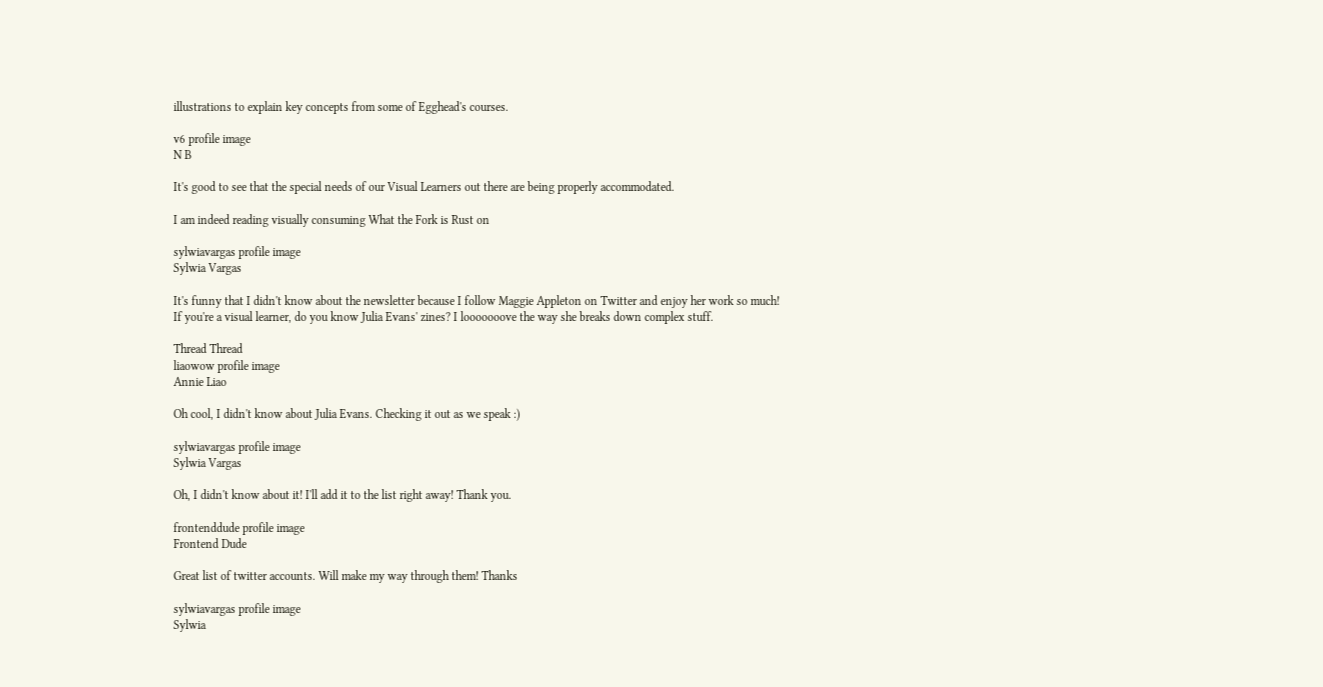illustrations to explain key concepts from some of Egghead's courses.

v6 profile image
N B

It's good to see that the special needs of our Visual Learners out there are being properly accommodated.

I am indeed reading visually consuming What the Fork is Rust on

sylwiavargas profile image
Sylwia Vargas

It's funny that I didn't know about the newsletter because I follow Maggie Appleton on Twitter and enjoy her work so much!
If you're a visual learner, do you know Julia Evans' zines? I looooooove the way she breaks down complex stuff.

Thread Thread
liaowow profile image
Annie Liao

Oh cool, I didn't know about Julia Evans. Checking it out as we speak :)

sylwiavargas profile image
Sylwia Vargas

Oh, I didn't know about it! I'll add it to the list right away! Thank you.

frontenddude profile image
Frontend Dude

Great list of twitter accounts. Will make my way through them! Thanks

sylwiavargas profile image
Sylwia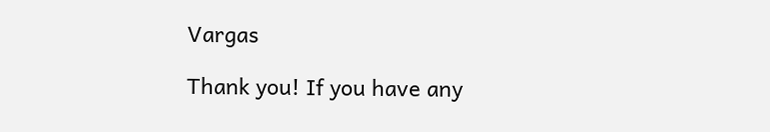Vargas

Thank you! If you have any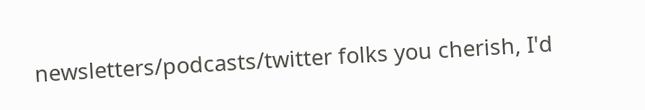newsletters/podcasts/twitter folks you cherish, I'd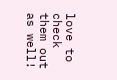love to check them out as well!